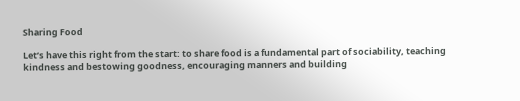Sharing Food

Let’s have this right from the start: to share food is a fundamental part of sociability, teaching kindness and bestowing goodness, encouraging manners and building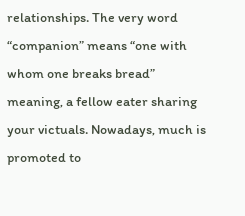relationships. The very word “companion” means “one with whom one breaks bread” meaning, a fellow eater sharing your victuals. Nowadays, much is promoted to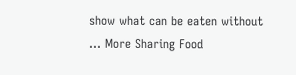show what can be eaten without … More Sharing Food